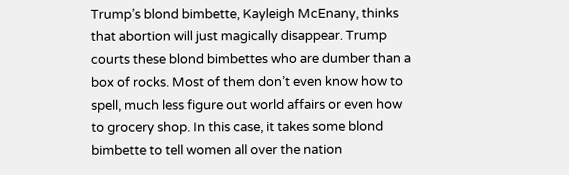Trump’s blond bimbette, Kayleigh McEnany, thinks that abortion will just magically disappear. Trump courts these blond bimbettes who are dumber than a box of rocks. Most of them don’t even know how to spell, much less figure out world affairs or even how to grocery shop. In this case, it takes some blond bimbette to tell women all over the nation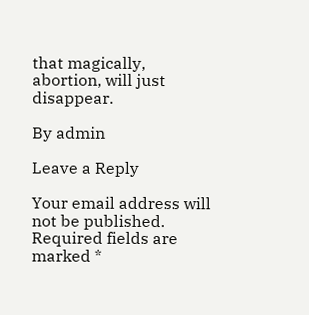that magically, abortion, will just disappear.

By admin

Leave a Reply

Your email address will not be published. Required fields are marked *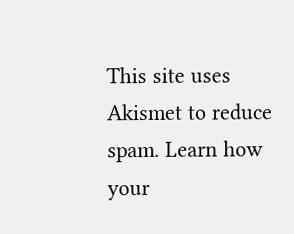This site uses Akismet to reduce spam. Learn how your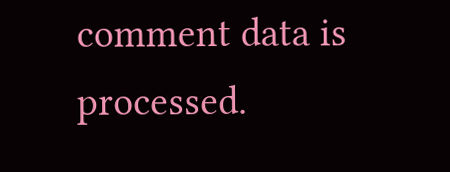comment data is processed.